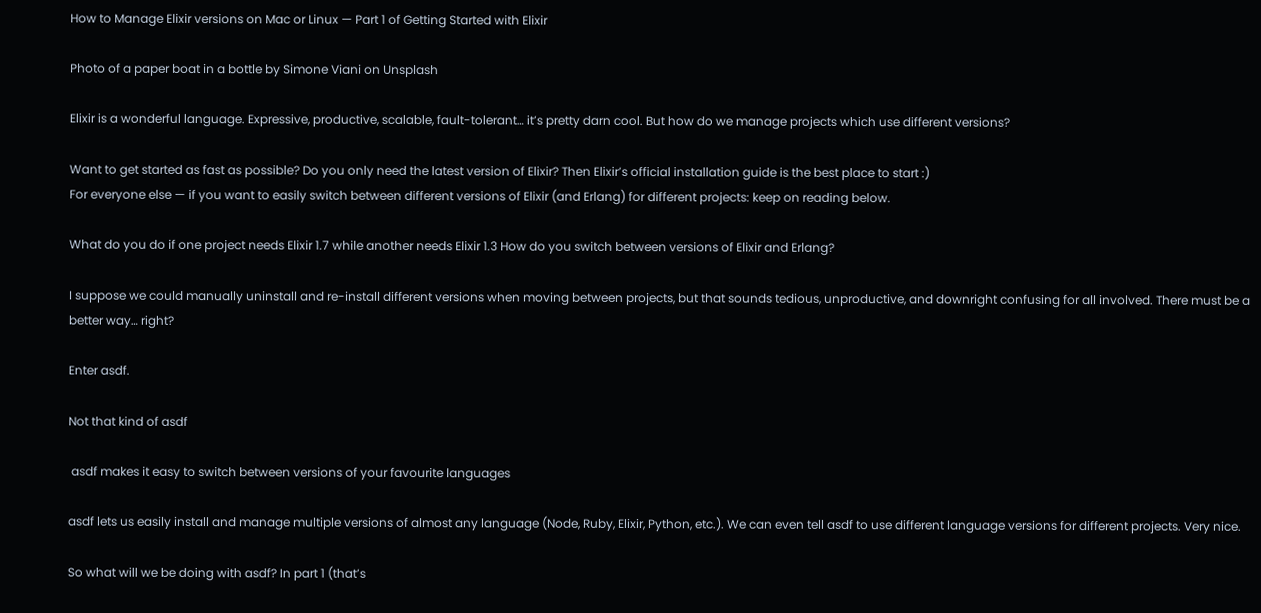How to Manage Elixir versions on Mac or Linux — Part 1 of Getting Started with Elixir

Photo of a paper boat in a bottle by Simone Viani on Unsplash

Elixir is a wonderful language. Expressive, productive, scalable, fault-tolerant… it’s pretty darn cool. But how do we manage projects which use different versions?

Want to get started as fast as possible? Do you only need the latest version of Elixir? Then Elixir’s official installation guide is the best place to start :)
For everyone else — if you want to easily switch between different versions of Elixir (and Erlang) for different projects: keep on reading below.

What do you do if one project needs Elixir 1.7 while another needs Elixir 1.3 How do you switch between versions of Elixir and Erlang?

I suppose we could manually uninstall and re-install different versions when moving between projects, but that sounds tedious, unproductive, and downright confusing for all involved. There must be a better way… right?

Enter asdf.

Not that kind of asdf

 asdf makes it easy to switch between versions of your favourite languages

asdf lets us easily install and manage multiple versions of almost any language (Node, Ruby, Elixir, Python, etc.). We can even tell asdf to use different language versions for different projects. Very nice.

So what will we be doing with asdf? In part 1 (that’s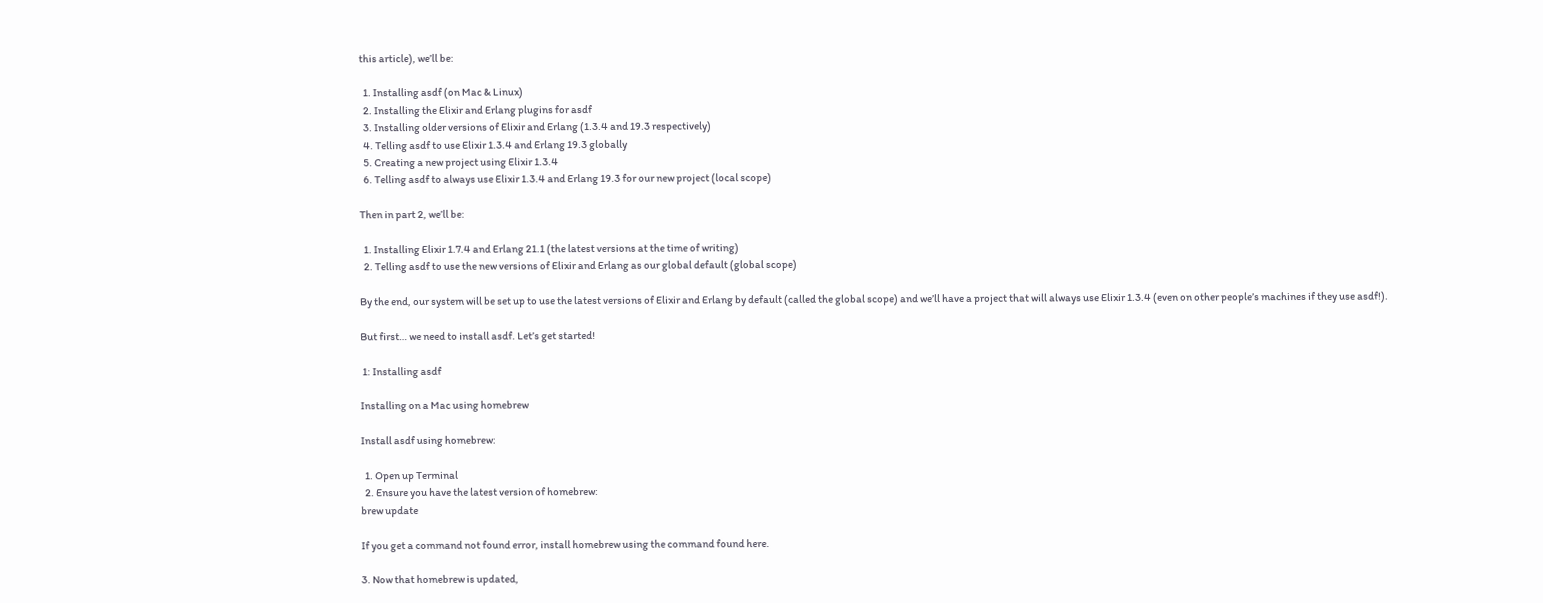this article), we’ll be:

  1. Installing asdf (on Mac & Linux)
  2. Installing the Elixir and Erlang plugins for asdf
  3. Installing older versions of Elixir and Erlang (1.3.4 and 19.3 respectively)
  4. Telling asdf to use Elixir 1.3.4 and Erlang 19.3 globally
  5. Creating a new project using Elixir 1.3.4
  6. Telling asdf to always use Elixir 1.3.4 and Erlang 19.3 for our new project (local scope)

Then in part 2, we’ll be:

  1. Installing Elixir 1.7.4 and Erlang 21.1 (the latest versions at the time of writing)
  2. Telling asdf to use the new versions of Elixir and Erlang as our global default (global scope)

By the end, our system will be set up to use the latest versions of Elixir and Erlang by default (called the global scope) and we’ll have a project that will always use Elixir 1.3.4 (even on other people’s machines if they use asdf!).

But first… we need to install asdf. Let’s get started!

 1: Installing asdf

Installing on a Mac using homebrew

Install asdf using homebrew:

  1. Open up Terminal
  2. Ensure you have the latest version of homebrew:
brew update

If you get a command not found error, install homebrew using the command found here.

3. Now that homebrew is updated,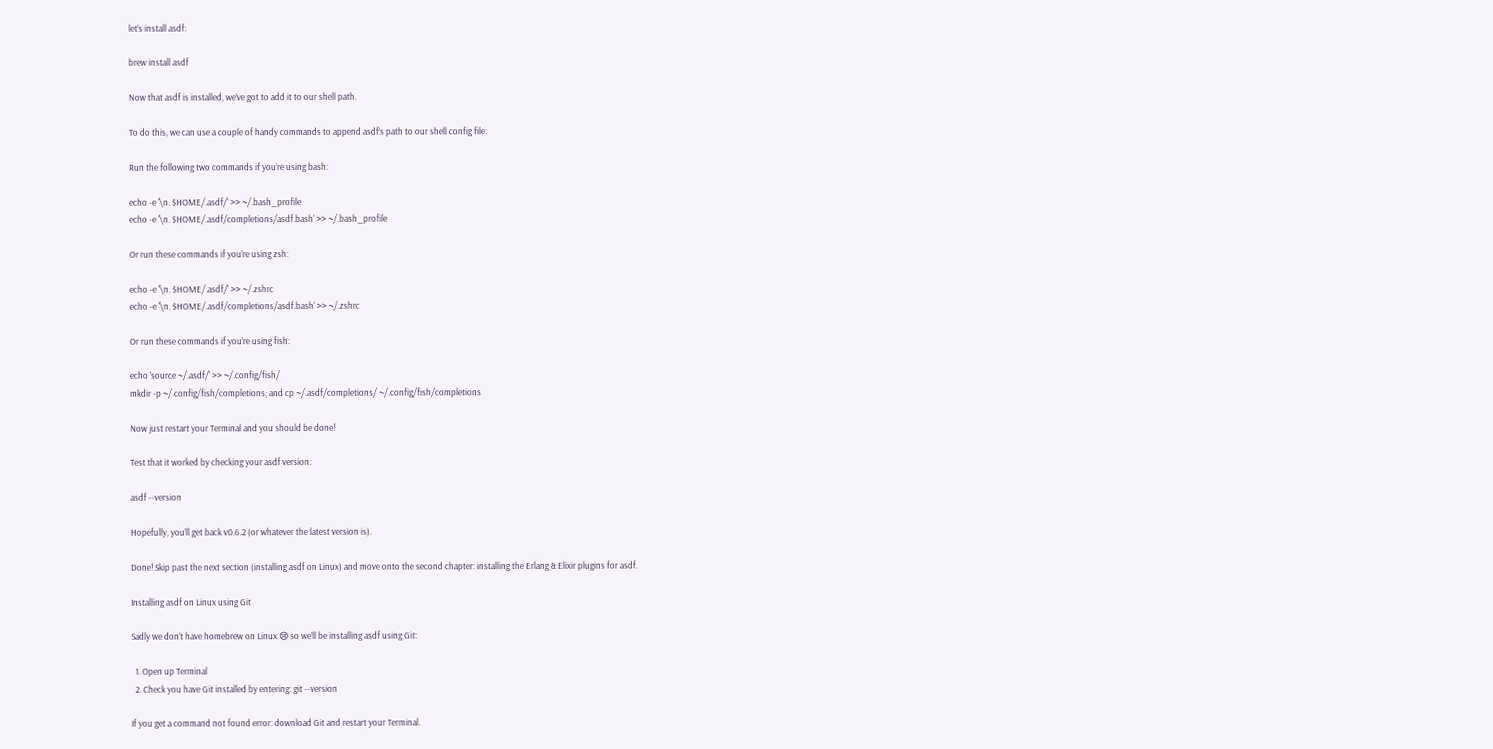let’s install asdf:

brew install asdf

Now that asdf is installed, we’ve got to add it to our shell path.

To do this, we can use a couple of handy commands to append asdf’s path to our shell config file:

Run the following two commands if you’re using bash:

echo -e '\n. $HOME/.asdf/' >> ~/.bash_profile
echo -e '\n. $HOME/.asdf/completions/asdf.bash' >> ~/.bash_profile

Or run these commands if you’re using zsh:

echo -e '\n. $HOME/.asdf/' >> ~/.zshrc
echo -e '\n. $HOME/.asdf/completions/asdf.bash' >> ~/.zshrc

Or run these commands if you’re using fish:

echo 'source ~/.asdf/' >> ~/.config/fish/
mkdir -p ~/.config/fish/completions; and cp ~/.asdf/completions/ ~/.config/fish/completions

Now just restart your Terminal and you should be done!

Test that it worked by checking your asdf version:

asdf --version

Hopefully, you’ll get back v0.6.2 (or whatever the latest version is).

Done! Skip past the next section (installing asdf on Linux) and move onto the second chapter: installing the Erlang & Elixir plugins for asdf.

Installing asdf on Linux using Git

Sadly we don’t have homebrew on Linux 😢 so we’ll be installing asdf using Git:

  1. Open up Terminal
  2. Check you have Git installed by entering: git --version

If you get a command not found error: download Git and restart your Terminal.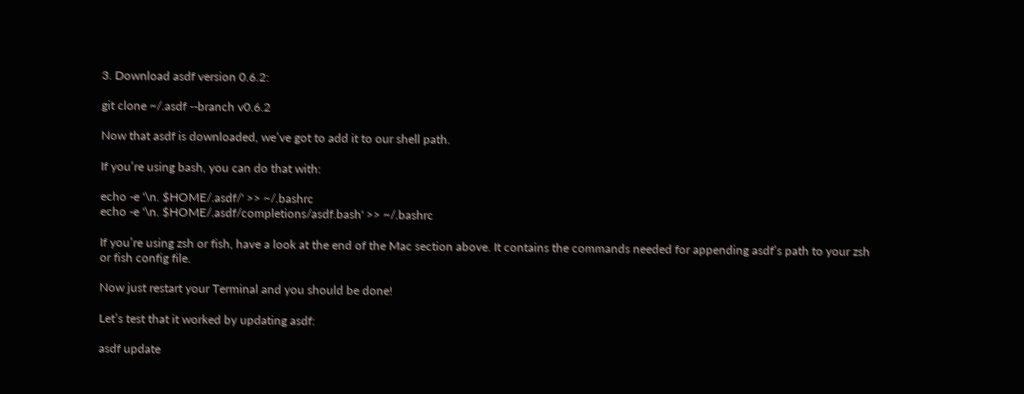3. Download asdf version 0.6.2:

git clone ~/.asdf --branch v0.6.2

Now that asdf is downloaded, we’ve got to add it to our shell path.

If you’re using bash, you can do that with:

echo -e '\n. $HOME/.asdf/' >> ~/.bashrc
echo -e '\n. $HOME/.asdf/completions/asdf.bash' >> ~/.bashrc

If you’re using zsh or fish, have a look at the end of the Mac section above. It contains the commands needed for appending asdf’s path to your zsh or fish config file.

Now just restart your Terminal and you should be done!

Let’s test that it worked by updating asdf:

asdf update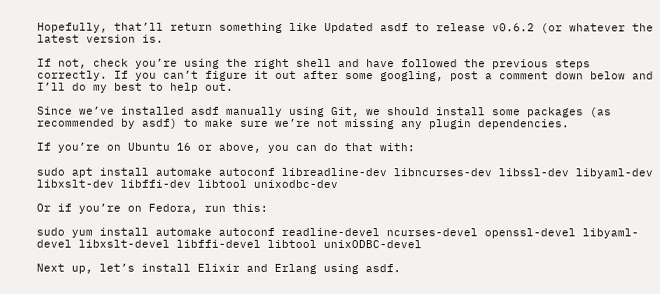Hopefully, that’ll return something like Updated asdf to release v0.6.2 (or whatever the latest version is.

If not, check you’re using the right shell and have followed the previous steps correctly. If you can’t figure it out after some googling, post a comment down below and I’ll do my best to help out.

Since we’ve installed asdf manually using Git, we should install some packages (as recommended by asdf) to make sure we’re not missing any plugin dependencies.

If you’re on Ubuntu 16 or above, you can do that with:

sudo apt install automake autoconf libreadline-dev libncurses-dev libssl-dev libyaml-dev libxslt-dev libffi-dev libtool unixodbc-dev

Or if you’re on Fedora, run this:

sudo yum install automake autoconf readline-devel ncurses-devel openssl-devel libyaml-devel libxslt-devel libffi-devel libtool unixODBC-devel

Next up, let’s install Elixir and Erlang using asdf.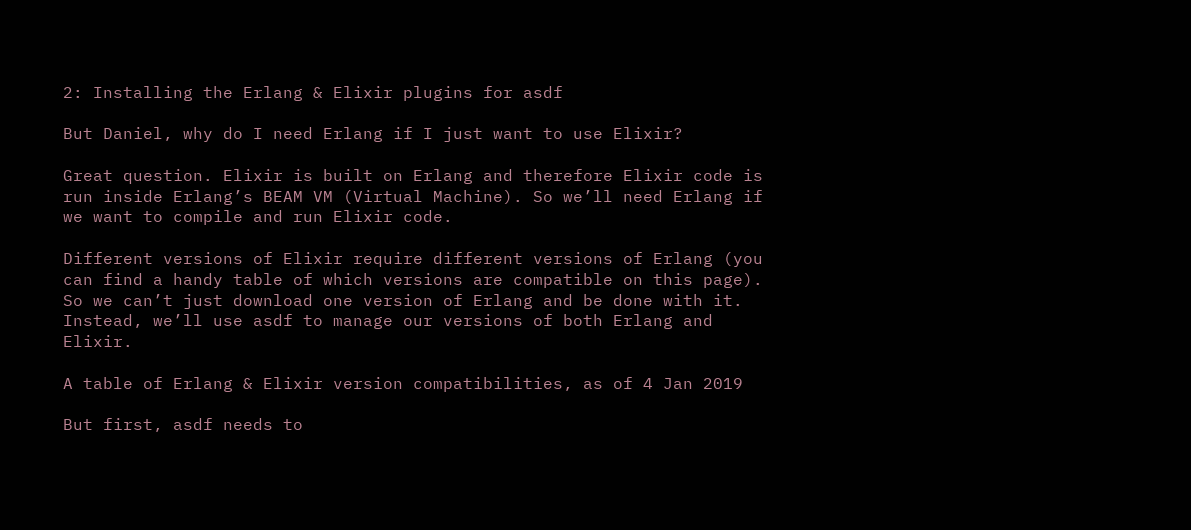2: Installing the Erlang & Elixir plugins for asdf

But Daniel, why do I need Erlang if I just want to use Elixir?

Great question. Elixir is built on Erlang and therefore Elixir code is run inside Erlang’s BEAM VM (Virtual Machine). So we’ll need Erlang if we want to compile and run Elixir code.

Different versions of Elixir require different versions of Erlang (you can find a handy table of which versions are compatible on this page). So we can’t just download one version of Erlang and be done with it. Instead, we’ll use asdf to manage our versions of both Erlang and Elixir.

A table of Erlang & Elixir version compatibilities, as of 4 Jan 2019

But first, asdf needs to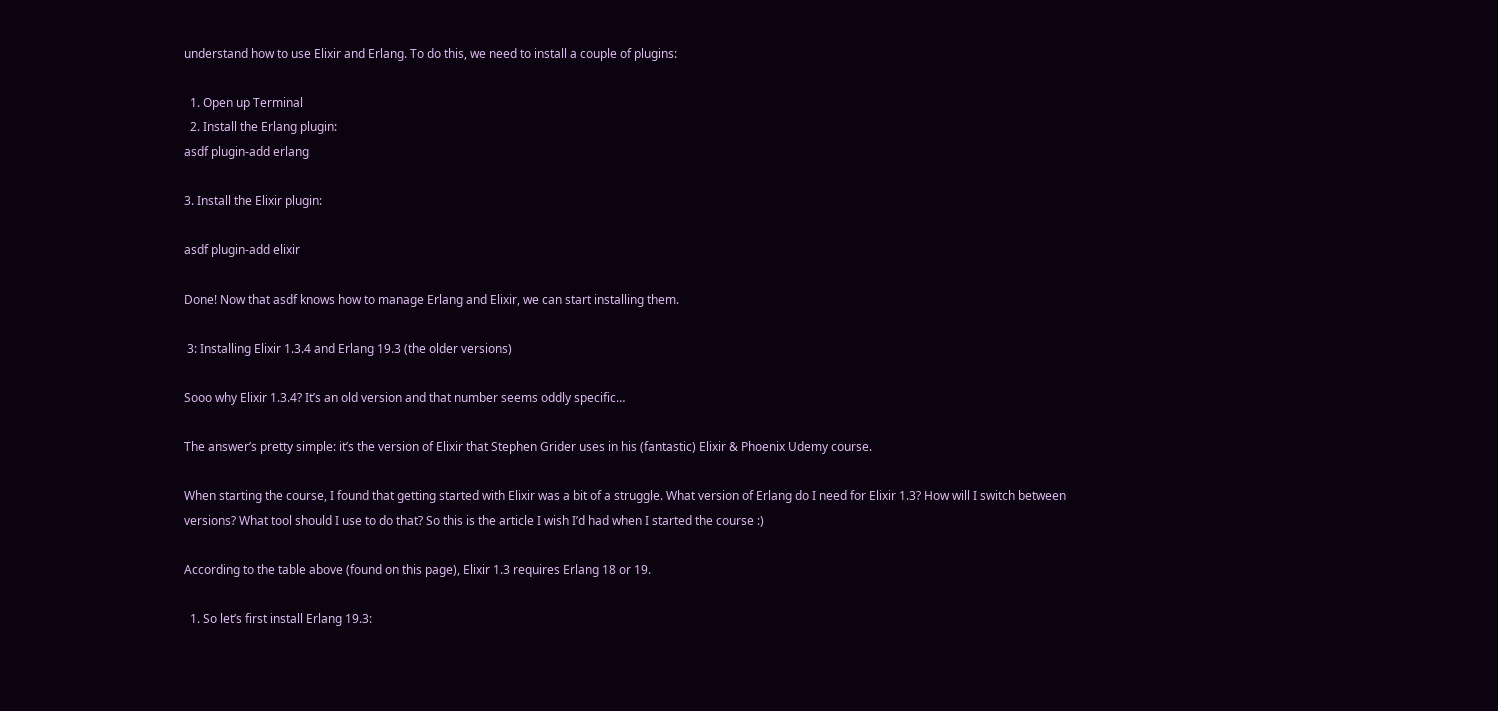understand how to use Elixir and Erlang. To do this, we need to install a couple of plugins:

  1. Open up Terminal
  2. Install the Erlang plugin:
asdf plugin-add erlang

3. Install the Elixir plugin:

asdf plugin-add elixir

Done! Now that asdf knows how to manage Erlang and Elixir, we can start installing them.

 3: Installing Elixir 1.3.4 and Erlang 19.3 (the older versions)

Sooo why Elixir 1.3.4? It’s an old version and that number seems oddly specific…

The answer’s pretty simple: it’s the version of Elixir that Stephen Grider uses in his (fantastic) Elixir & Phoenix Udemy course.

When starting the course, I found that getting started with Elixir was a bit of a struggle. What version of Erlang do I need for Elixir 1.3? How will I switch between versions? What tool should I use to do that? So this is the article I wish I’d had when I started the course :)

According to the table above (found on this page), Elixir 1.3 requires Erlang 18 or 19.

  1. So let’s first install Erlang 19.3: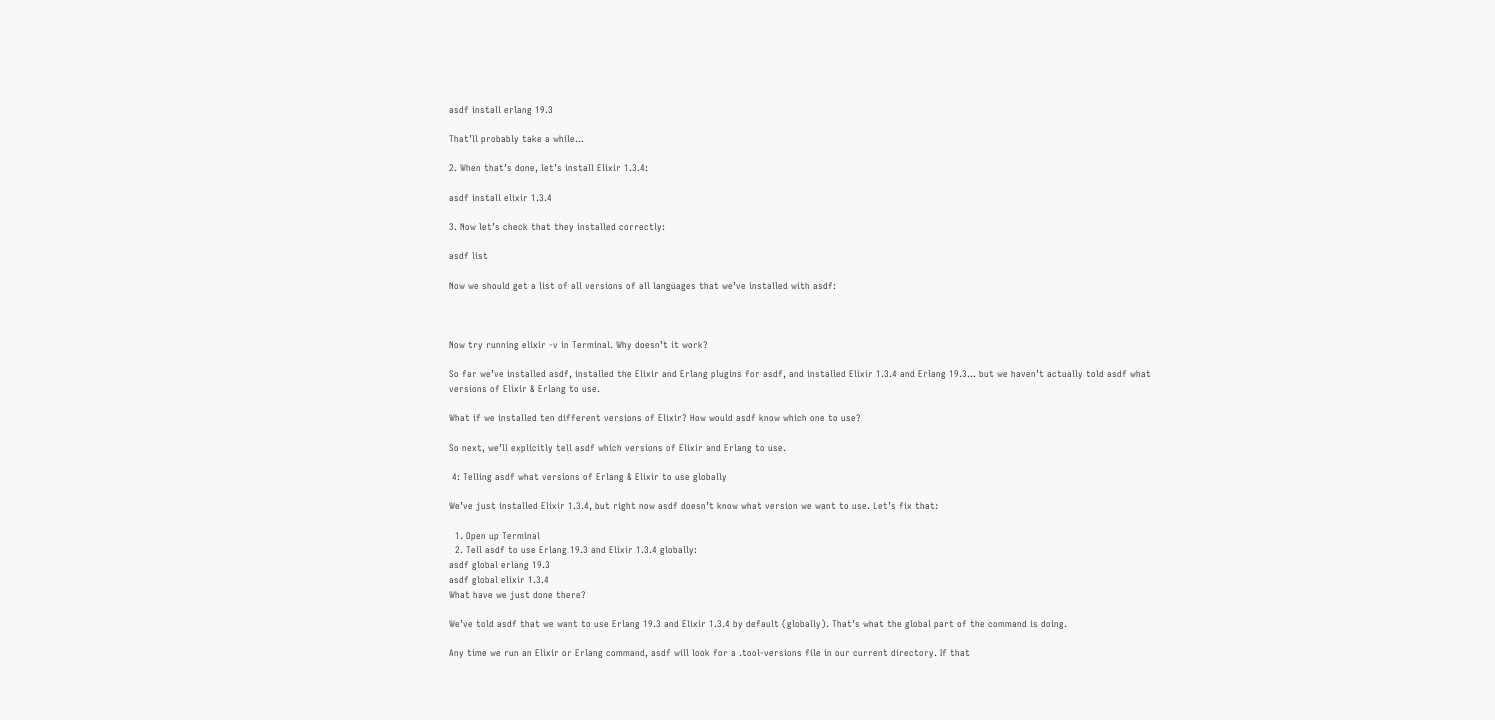asdf install erlang 19.3

That’ll probably take a while…

2. When that’s done, let’s install Elixir 1.3.4:

asdf install elixir 1.3.4

3. Now let’s check that they installed correctly:

asdf list

Now we should get a list of all versions of all languages that we’ve installed with asdf:



Now try running elixir -v in Terminal. Why doesn’t it work?

So far we’ve installed asdf, installed the Elixir and Erlang plugins for asdf, and installed Elixir 1.3.4 and Erlang 19.3… but we haven’t actually told asdf what versions of Elixir & Erlang to use.

What if we installed ten different versions of Elixir? How would asdf know which one to use?

So next, we’ll explicitly tell asdf which versions of Elixir and Erlang to use.

 4: Telling asdf what versions of Erlang & Elixir to use globally

We’ve just installed Elixir 1.3.4, but right now asdf doesn’t know what version we want to use. Let’s fix that:

  1. Open up Terminal
  2. Tell asdf to use Erlang 19.3 and Elixir 1.3.4 globally:
asdf global erlang 19.3
asdf global elixir 1.3.4
What have we just done there?

We’ve told asdf that we want to use Erlang 19.3 and Elixir 1.3.4 by default (globally). That’s what the global part of the command is doing.

Any time we run an Elixir or Erlang command, asdf will look for a .tool-versions file in our current directory. If that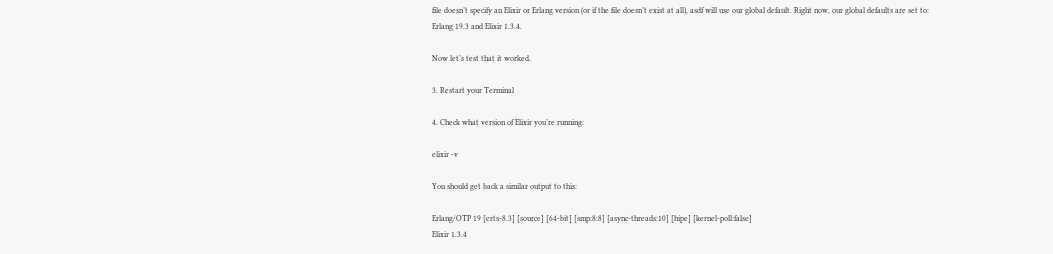file doesn’t specify an Elixir or Erlang version (or if the file doesn’t exist at all), asdf will use our global default. Right now, our global defaults are set to: Erlang 19.3 and Elixir 1.3.4.

Now let’s test that it worked.

3. Restart your Terminal

4. Check what version of Elixir you’re running:

elixir -v

You should get back a similar output to this:

Erlang/OTP 19 [erts-8.3] [source] [64-bit] [smp:8:8] [async-threads:10] [hipe] [kernel-poll:false]
Elixir 1.3.4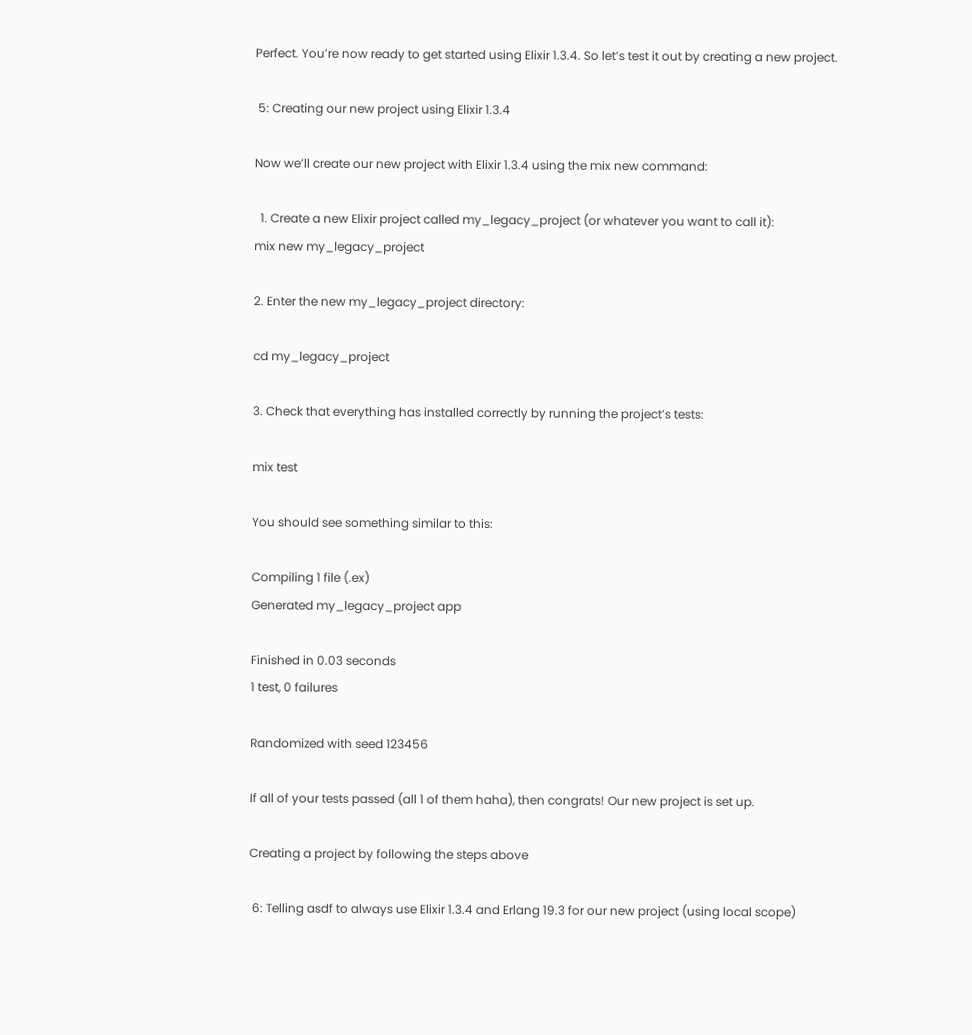Perfect. You’re now ready to get started using Elixir 1.3.4. So let’s test it out by creating a new project.

 5: Creating our new project using Elixir 1.3.4

Now we’ll create our new project with Elixir 1.3.4 using the mix new command:

  1. Create a new Elixir project called my_legacy_project (or whatever you want to call it):
mix new my_legacy_project

2. Enter the new my_legacy_project directory:

cd my_legacy_project

3. Check that everything has installed correctly by running the project’s tests:

mix test

You should see something similar to this:

Compiling 1 file (.ex)
Generated my_legacy_project app

Finished in 0.03 seconds
1 test, 0 failures

Randomized with seed 123456

If all of your tests passed (all 1 of them haha), then congrats! Our new project is set up.

Creating a project by following the steps above

 6: Telling asdf to always use Elixir 1.3.4 and Erlang 19.3 for our new project (using local scope)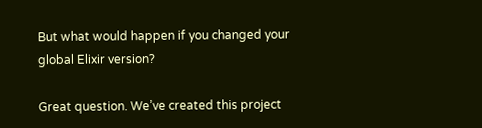But what would happen if you changed your global Elixir version?

Great question. We’ve created this project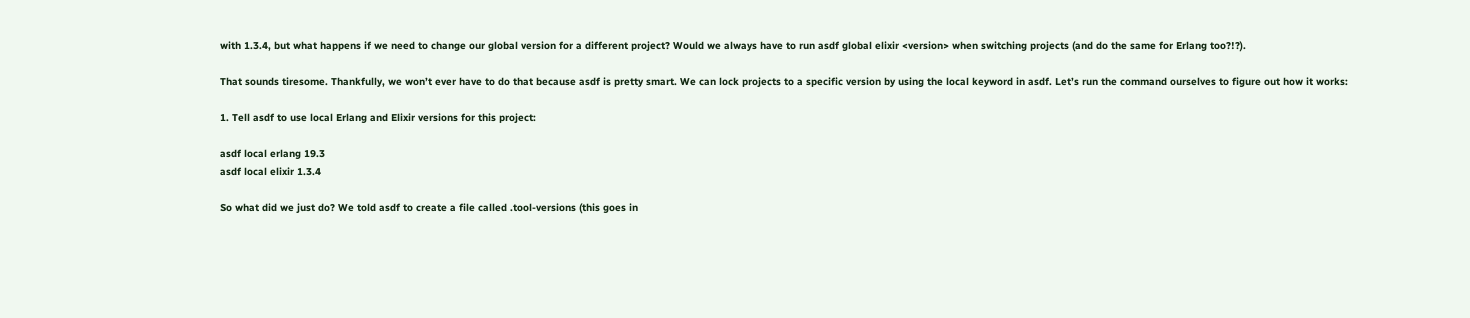with 1.3.4, but what happens if we need to change our global version for a different project? Would we always have to run asdf global elixir <version> when switching projects (and do the same for Erlang too?!?).

That sounds tiresome. Thankfully, we won’t ever have to do that because asdf is pretty smart. We can lock projects to a specific version by using the local keyword in asdf. Let’s run the command ourselves to figure out how it works:

1. Tell asdf to use local Erlang and Elixir versions for this project:

asdf local erlang 19.3
asdf local elixir 1.3.4

So what did we just do? We told asdf to create a file called .tool-versions (this goes in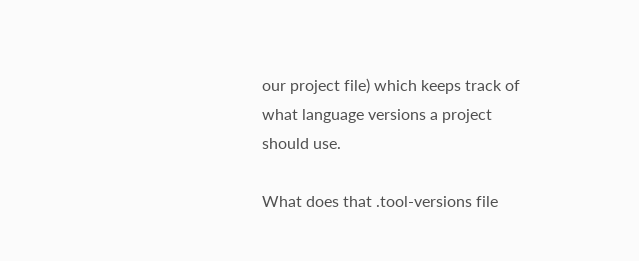our project file) which keeps track of what language versions a project should use.

What does that .tool-versions file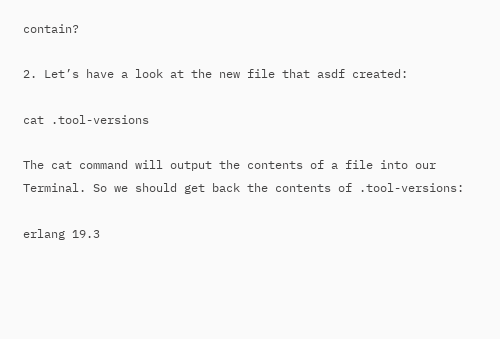contain?

2. Let’s have a look at the new file that asdf created:

cat .tool-versions

The cat command will output the contents of a file into our Terminal. So we should get back the contents of .tool-versions:

erlang 19.3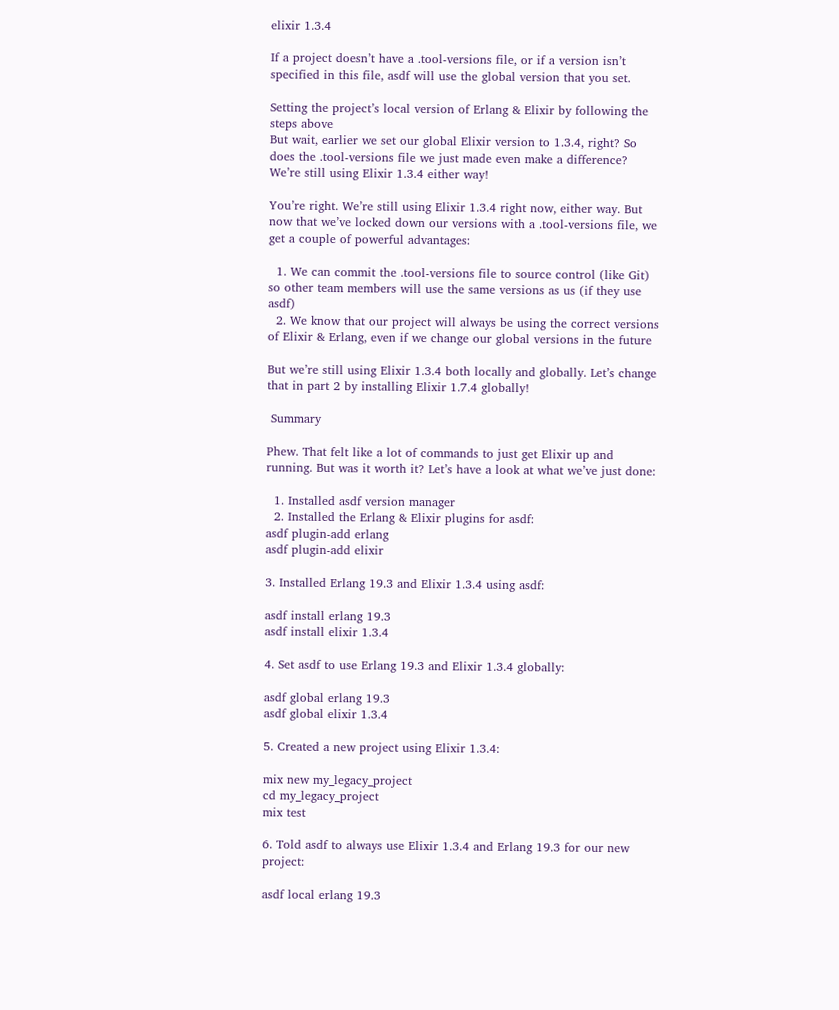elixir 1.3.4

If a project doesn’t have a .tool-versions file, or if a version isn’t specified in this file, asdf will use the global version that you set.

Setting the project’s local version of Erlang & Elixir by following the steps above
But wait, earlier we set our global Elixir version to 1.3.4, right? So does the .tool-versions file we just made even make a difference? We’re still using Elixir 1.3.4 either way!

You’re right. We’re still using Elixir 1.3.4 right now, either way. But now that we’ve locked down our versions with a .tool-versions file, we get a couple of powerful advantages:

  1. We can commit the .tool-versions file to source control (like Git) so other team members will use the same versions as us (if they use asdf)
  2. We know that our project will always be using the correct versions of Elixir & Erlang, even if we change our global versions in the future

But we’re still using Elixir 1.3.4 both locally and globally. Let’s change that in part 2 by installing Elixir 1.7.4 globally!

 Summary

Phew. That felt like a lot of commands to just get Elixir up and running. But was it worth it? Let’s have a look at what we’ve just done:

  1. Installed asdf version manager
  2. Installed the Erlang & Elixir plugins for asdf:
asdf plugin-add erlang
asdf plugin-add elixir

3. Installed Erlang 19.3 and Elixir 1.3.4 using asdf:

asdf install erlang 19.3
asdf install elixir 1.3.4

4. Set asdf to use Erlang 19.3 and Elixir 1.3.4 globally:

asdf global erlang 19.3
asdf global elixir 1.3.4

5. Created a new project using Elixir 1.3.4:

mix new my_legacy_project
cd my_legacy_project
mix test

6. Told asdf to always use Elixir 1.3.4 and Erlang 19.3 for our new project:

asdf local erlang 19.3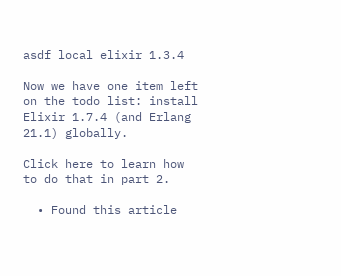asdf local elixir 1.3.4

Now we have one item left on the todo list: install Elixir 1.7.4 (and Erlang 21.1) globally.

Click here to learn how to do that in part 2.

  • Found this article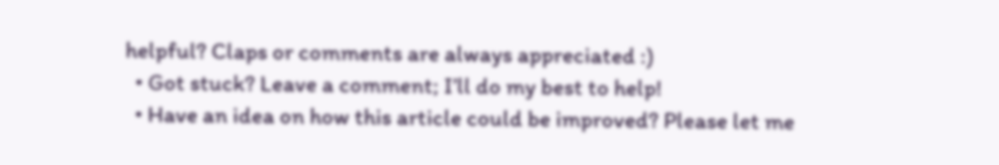helpful? Claps or comments are always appreciated :)
  • Got stuck? Leave a comment; I’ll do my best to help!
  • Have an idea on how this article could be improved? Please let me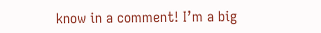know in a comment! I’m a big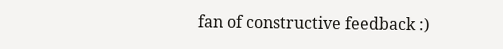fan of constructive feedback :)